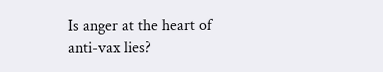Is anger at the heart of anti-vax lies?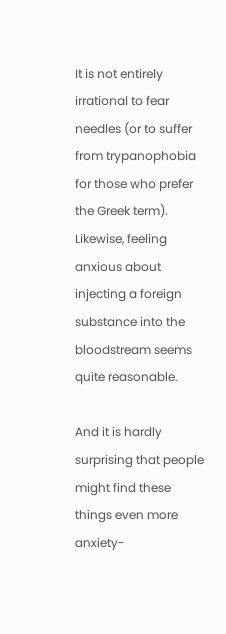It is not entirely irrational to fear needles (or to suffer from trypanophobia for those who prefer the Greek term). Likewise, feeling anxious about injecting a foreign substance into the bloodstream seems quite reasonable.

And it is hardly surprising that people might find these things even more anxiety-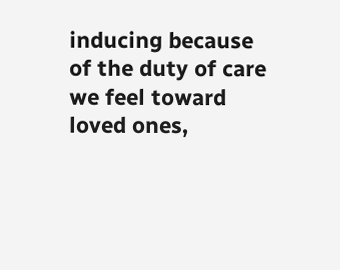inducing because of the duty of care we feel toward loved ones,